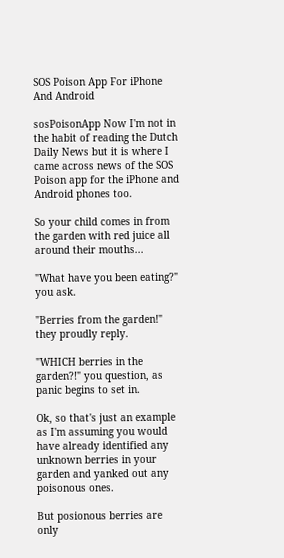SOS Poison App For iPhone And Android

sosPoisonApp Now I'm not in the habit of reading the Dutch Daily News but it is where I came across news of the SOS Poison app for the iPhone and Android phones too.

So your child comes in from the garden with red juice all around their mouths...

"What have you been eating?" you ask.

"Berries from the garden!" they proudly reply.

"WHICH berries in the garden?!" you question, as panic begins to set in.

Ok, so that's just an example as I'm assuming you would have already identified any unknown berries in your garden and yanked out any poisonous ones.

But posionous berries are only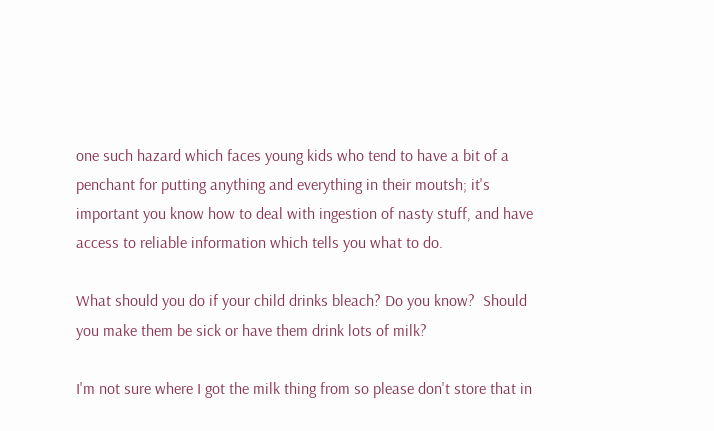one such hazard which faces young kids who tend to have a bit of a penchant for putting anything and everything in their moutsh; it's important you know how to deal with ingestion of nasty stuff, and have access to reliable information which tells you what to do.

What should you do if your child drinks bleach? Do you know?  Should you make them be sick or have them drink lots of milk?

I'm not sure where I got the milk thing from so please don't store that in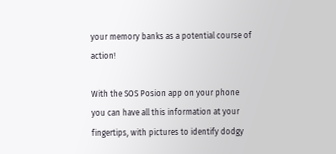your memory banks as a potential course of action!

With the SOS Posion app on your phone you can have all this information at your fingertips, with pictures to identify dodgy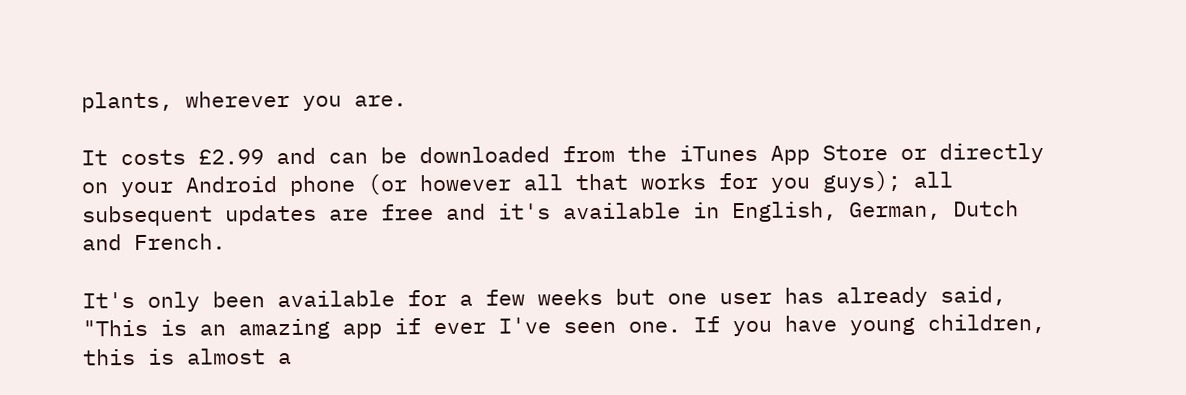plants, wherever you are.

It costs £2.99 and can be downloaded from the iTunes App Store or directly on your Android phone (or however all that works for you guys); all subsequent updates are free and it's available in English, German, Dutch and French.

It's only been available for a few weeks but one user has already said, "This is an amazing app if ever I've seen one. If you have young children, this is almost a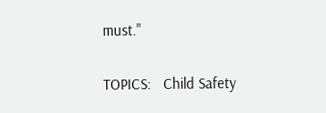must."

TOPICS:   Child Safety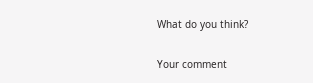What do you think?

Your comment